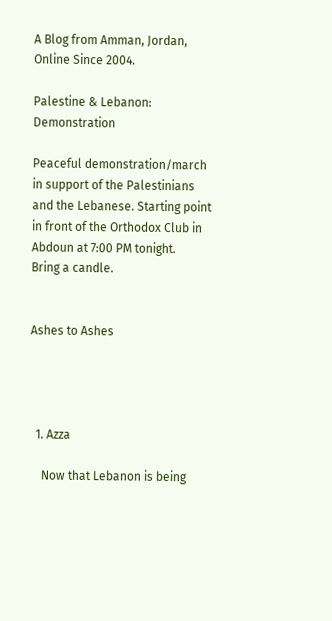A Blog from Amman, Jordan, Online Since 2004.

Palestine & Lebanon: Demonstration

Peaceful demonstration/march in support of the Palestinians and the Lebanese. Starting point in front of the Orthodox Club in Abdoun at 7:00 PM tonight.
Bring a candle.


Ashes to Ashes




  1. Azza

    Now that Lebanon is being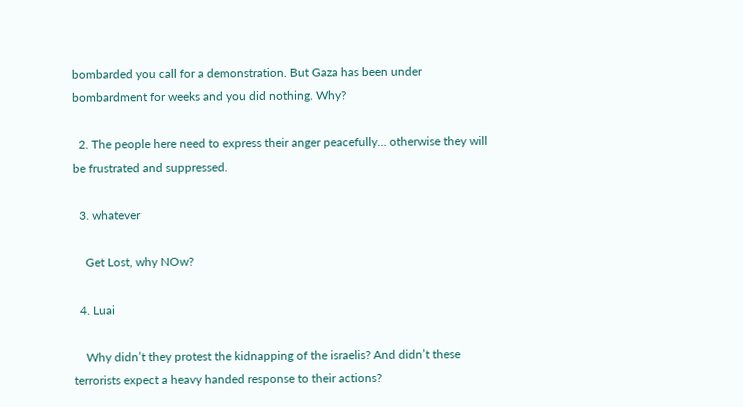bombarded you call for a demonstration. But Gaza has been under bombardment for weeks and you did nothing. Why?

  2. The people here need to express their anger peacefully… otherwise they will be frustrated and suppressed.

  3. whatever

    Get Lost, why NOw?

  4. Luai

    Why didn’t they protest the kidnapping of the israelis? And didn’t these terrorists expect a heavy handed response to their actions?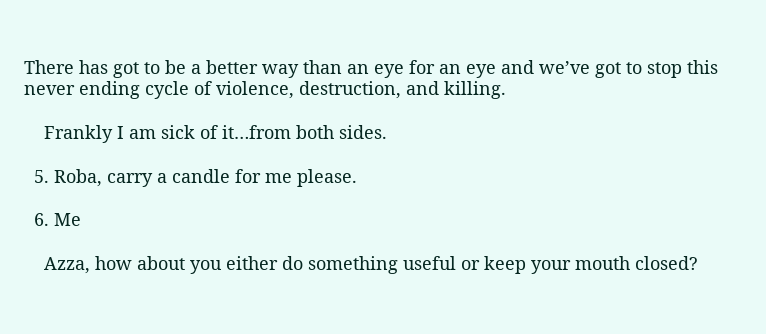There has got to be a better way than an eye for an eye and we’ve got to stop this never ending cycle of violence, destruction, and killing.

    Frankly I am sick of it…from both sides.

  5. Roba, carry a candle for me please.

  6. Me

    Azza, how about you either do something useful or keep your mouth closed?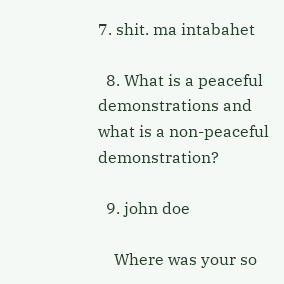7. shit. ma intabahet

  8. What is a peaceful demonstrations and what is a non-peaceful demonstration?

  9. john doe

    Where was your so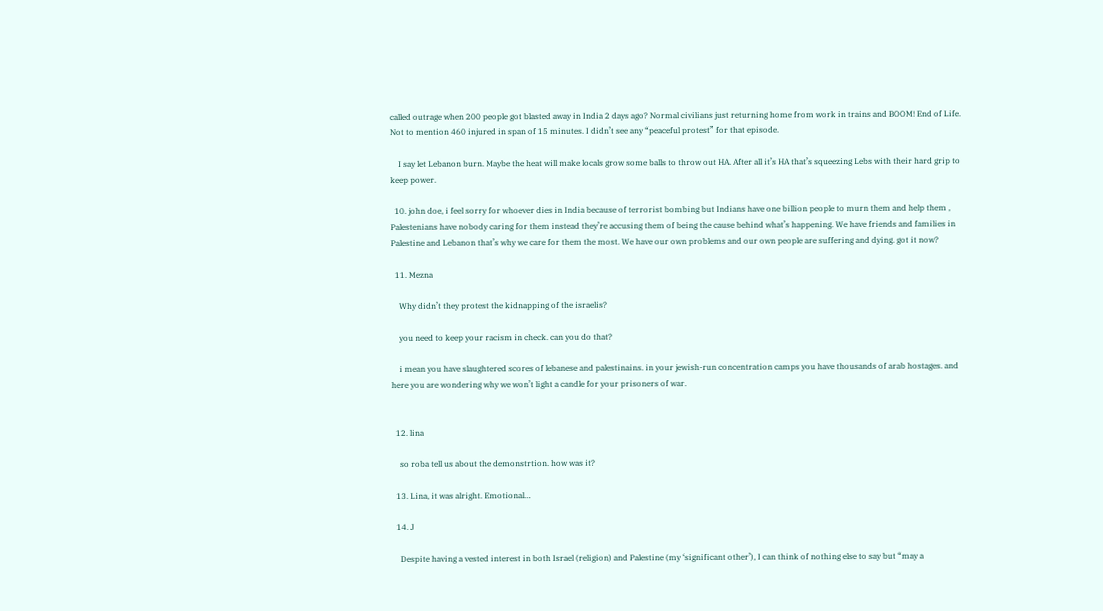called outrage when 200 people got blasted away in India 2 days ago? Normal civilians just returning home from work in trains and BOOM! End of Life. Not to mention 460 injured in span of 15 minutes. I didn’t see any “peaceful protest” for that episode.

    I say let Lebanon burn. Maybe the heat will make locals grow some balls to throw out HA. After all it’s HA that’s squeezing Lebs with their hard grip to keep power.

  10. john doe, i feel sorry for whoever dies in India because of terrorist bombing but Indians have one billion people to murn them and help them , Palestenians have nobody caring for them instead they’re accusing them of being the cause behind what’s happening. We have friends and families in Palestine and Lebanon that’s why we care for them the most. We have our own problems and our own people are suffering and dying. got it now?

  11. Mezna

    Why didn’t they protest the kidnapping of the israelis?

    you need to keep your racism in check. can you do that?

    i mean you have slaughtered scores of lebanese and palestinains. in your jewish-run concentration camps you have thousands of arab hostages. and here you are wondering why we won’t light a candle for your prisoners of war.


  12. lina

    so roba tell us about the demonstrtion. how was it?

  13. Lina, it was alright. Emotional…

  14. J

    Despite having a vested interest in both Israel (religion) and Palestine (my ‘significant other’), I can think of nothing else to say but “may a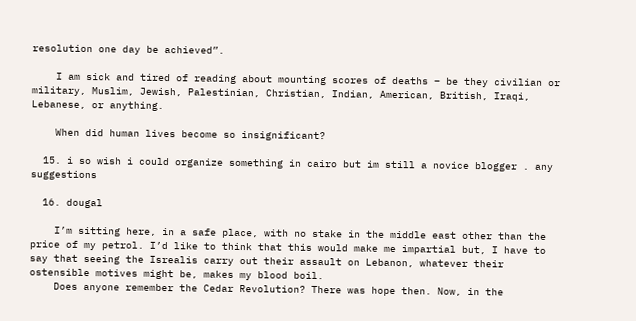resolution one day be achieved”.

    I am sick and tired of reading about mounting scores of deaths – be they civilian or military, Muslim, Jewish, Palestinian, Christian, Indian, American, British, Iraqi, Lebanese, or anything.

    When did human lives become so insignificant?

  15. i so wish i could organize something in cairo but im still a novice blogger . any suggestions

  16. dougal

    I’m sitting here, in a safe place, with no stake in the middle east other than the price of my petrol. I’d like to think that this would make me impartial but, I have to say that seeing the Isrealis carry out their assault on Lebanon, whatever their ostensible motives might be, makes my blood boil.
    Does anyone remember the Cedar Revolution? There was hope then. Now, in the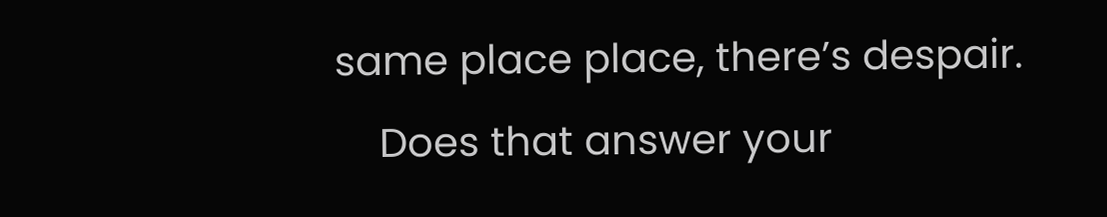same place place, there’s despair.
    Does that answer your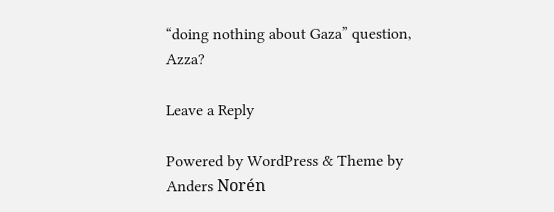“doing nothing about Gaza” question, Azza?

Leave a Reply

Powered by WordPress & Theme by Anders Norén